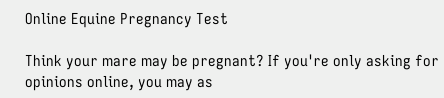Online Equine Pregnancy Test

Think your mare may be pregnant? If you're only asking for opinions online, you may as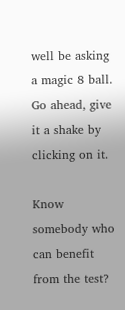well be asking a magic 8 ball. Go ahead, give it a shake by clicking on it.

Know somebody who can benefit from the test?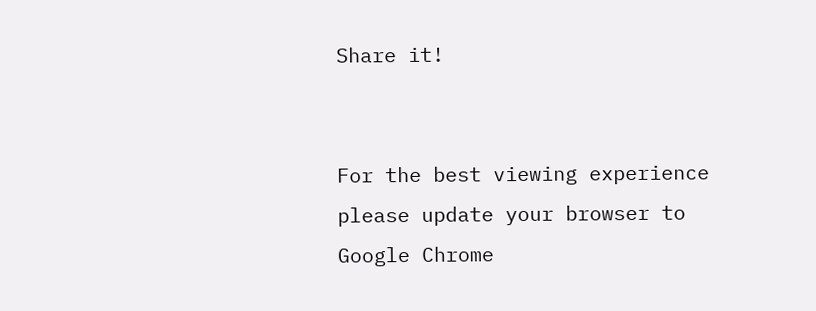Share it!


For the best viewing experience please update your browser to Google Chrome